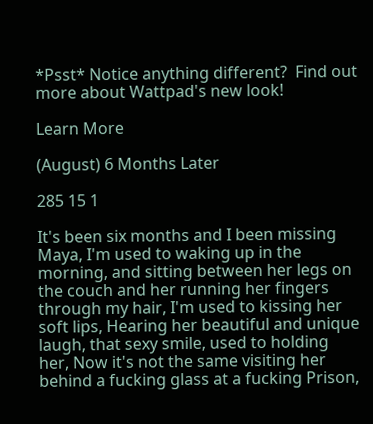*Psst* Notice anything different?  Find out more about Wattpad's new look!

Learn More

(August) 6 Months Later

285 15 1

It's been six months and I been missing Maya, I'm used to waking up in the morning, and sitting between her legs on the couch and her running her fingers through my hair, I'm used to kissing her soft lips, Hearing her beautiful and unique laugh, that sexy smile, used to holding her, Now it's not the same visiting her behind a fucking glass at a fucking Prison,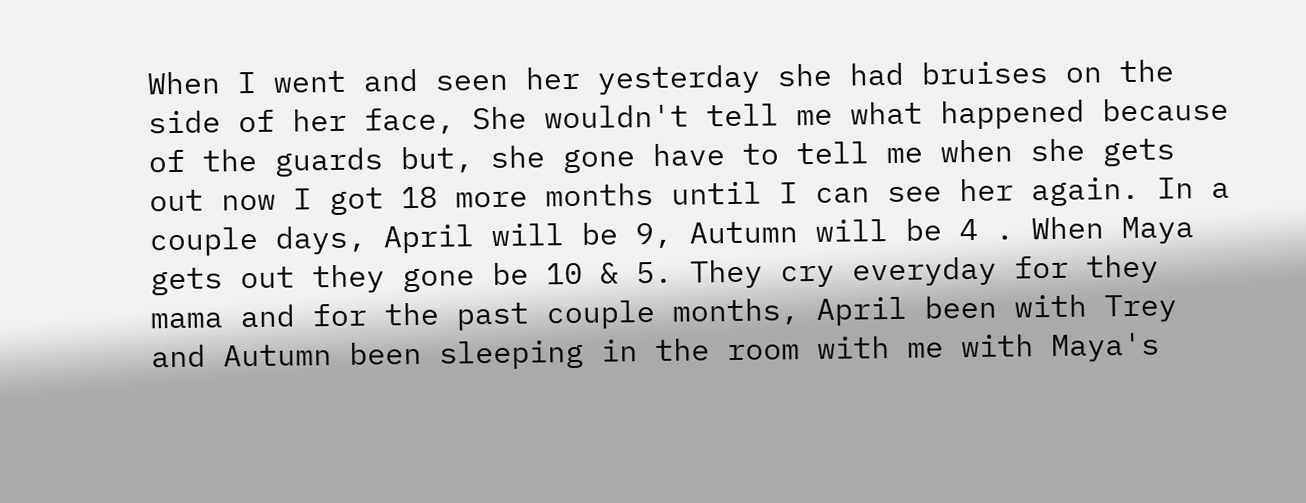When I went and seen her yesterday she had bruises on the side of her face, She wouldn't tell me what happened because of the guards but, she gone have to tell me when she gets out now I got 18 more months until I can see her again. In a couple days, April will be 9, Autumn will be 4 . When Maya gets out they gone be 10 & 5. They cry everyday for they mama and for the past couple months, April been with Trey and Autumn been sleeping in the room with me with Maya's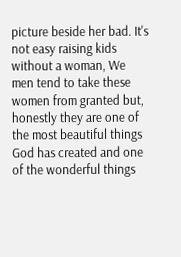picture beside her bad. It's not easy raising kids without a woman, We men tend to take these women from granted but, honestly they are one of the most beautiful things God has created and one of the wonderful things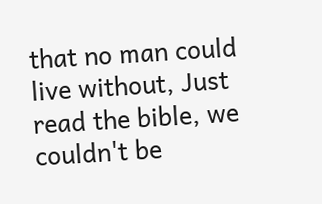that no man could live without, Just read the bible, we couldn't be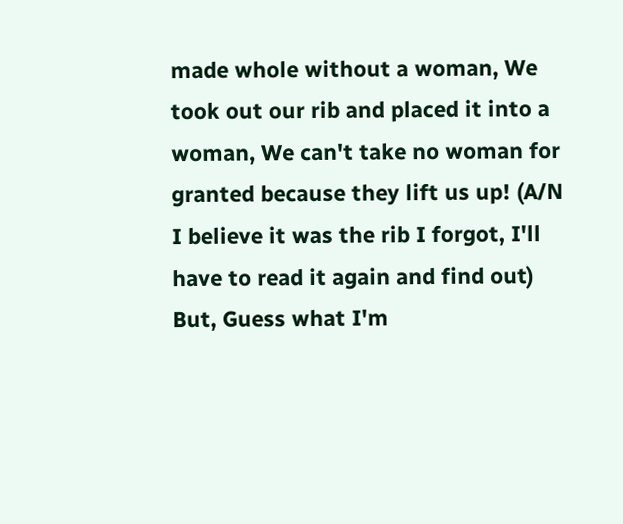made whole without a woman, We took out our rib and placed it into a woman, We can't take no woman for granted because they lift us up! (A/N I believe it was the rib I forgot, I'll have to read it again and find out) But, Guess what I'm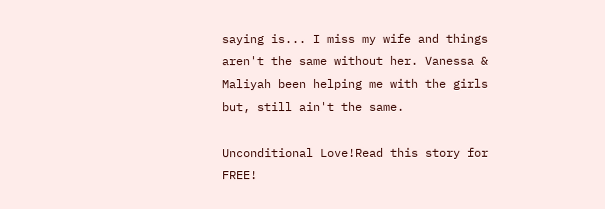saying is... I miss my wife and things aren't the same without her. Vanessa & Maliyah been helping me with the girls but, still ain't the same.

Unconditional Love!Read this story for FREE!